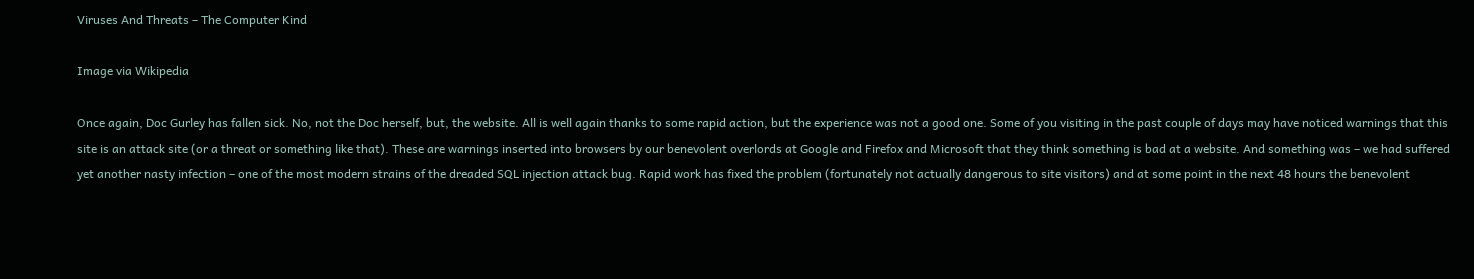Viruses And Threats – The Computer Kind

Image via Wikipedia

Once again, Doc Gurley has fallen sick. No, not the Doc herself, but, the website. All is well again thanks to some rapid action, but the experience was not a good one. Some of you visiting in the past couple of days may have noticed warnings that this site is an attack site (or a threat or something like that). These are warnings inserted into browsers by our benevolent overlords at Google and Firefox and Microsoft that they think something is bad at a website. And something was – we had suffered yet another nasty infection – one of the most modern strains of the dreaded SQL injection attack bug. Rapid work has fixed the problem (fortunately not actually dangerous to site visitors) and at some point in the next 48 hours the benevolent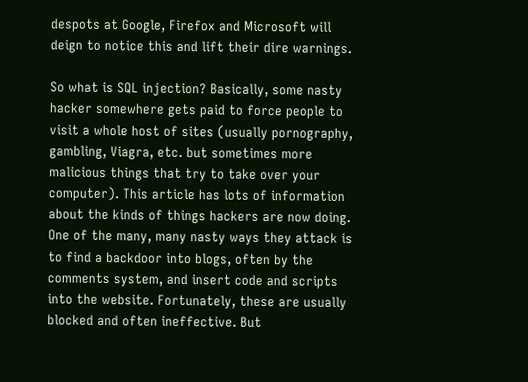despots at Google, Firefox and Microsoft will deign to notice this and lift their dire warnings.

So what is SQL injection? Basically, some nasty hacker somewhere gets paid to force people to visit a whole host of sites (usually pornography, gambling, Viagra, etc. but sometimes more malicious things that try to take over your computer). This article has lots of information about the kinds of things hackers are now doing. One of the many, many nasty ways they attack is to find a backdoor into blogs, often by the comments system, and insert code and scripts into the website. Fortunately, these are usually blocked and often ineffective. But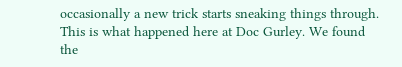occasionally a new trick starts sneaking things through. This is what happened here at Doc Gurley. We found the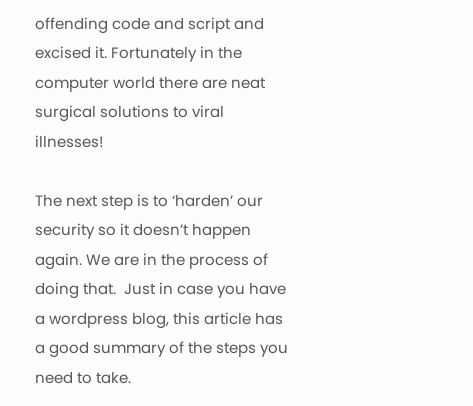offending code and script and excised it. Fortunately in the computer world there are neat surgical solutions to viral illnesses!

The next step is to ‘harden’ our security so it doesn’t happen again. We are in the process of doing that.  Just in case you have a wordpress blog, this article has a good summary of the steps you need to take.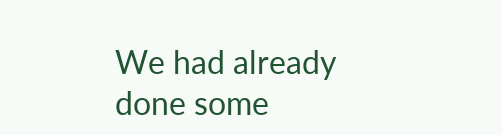We had already done some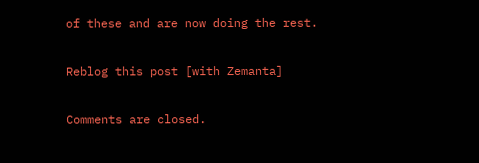of these and are now doing the rest.

Reblog this post [with Zemanta]

Comments are closed.